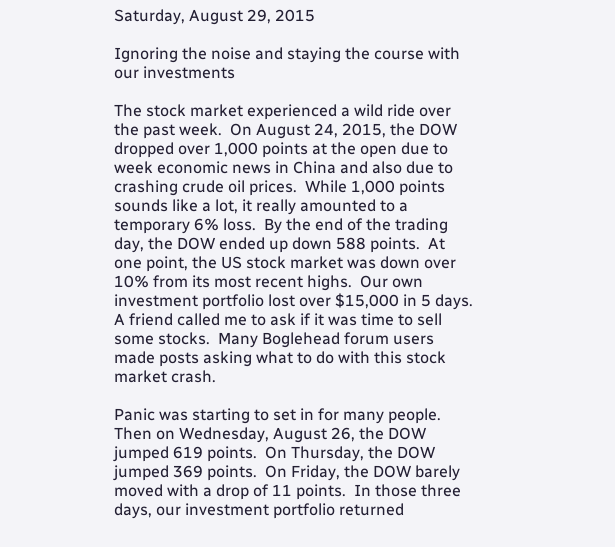Saturday, August 29, 2015

Ignoring the noise and staying the course with our investments

The stock market experienced a wild ride over the past week.  On August 24, 2015, the DOW dropped over 1,000 points at the open due to week economic news in China and also due to crashing crude oil prices.  While 1,000 points sounds like a lot, it really amounted to a temporary 6% loss.  By the end of the trading day, the DOW ended up down 588 points.  At one point, the US stock market was down over 10% from its most recent highs.  Our own investment portfolio lost over $15,000 in 5 days.  A friend called me to ask if it was time to sell some stocks.  Many Boglehead forum users made posts asking what to do with this stock market crash.

Panic was starting to set in for many people.  Then on Wednesday, August 26, the DOW jumped 619 points.  On Thursday, the DOW jumped 369 points.  On Friday, the DOW barely moved with a drop of 11 points.  In those three days, our investment portfolio returned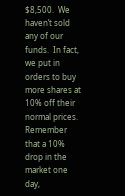$8,500.  We haven’t sold any of our funds.  In fact, we put in orders to buy more shares at 10% off their normal prices.  Remember that a 10% drop in the market one day,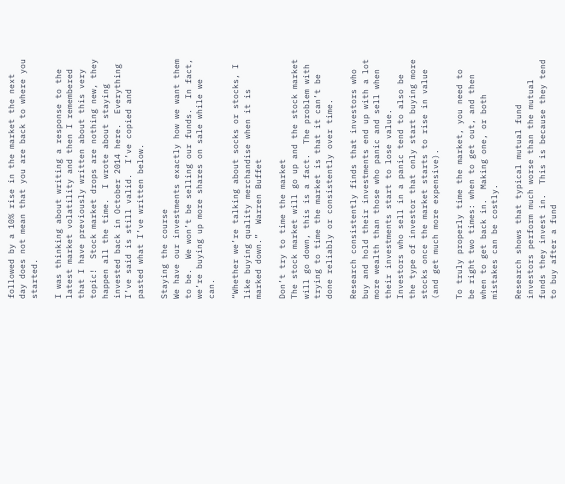followed by a 10% rise in the market the next day does not mean that you are back to where you started.

I was thinking about writing a response to the latest market volatility and then I remembered that I have previously written about this very topic!  Stock market drops are nothing new, they happen all the time.  I wrote about staying invested back in October 2014 here.  Everything I’ve said is still valid.  I’ve copied and pasted what I’ve written below.

Staying the course
We have our investments exactly how we want them to be.  We won’t be selling our funds.  In fact, we’re buying up more shares on sale while we can.

“Whether we’re talking about socks or stocks, I like buying quality merchandise when it is marked down.”  Warren Buffet

Don’t try to time the market
The stock market will go up and the stock market will go down, this is a fact.  The problem with trying to time the market is that it can’t be done reliably or consistently over time.

Research consistently finds that investors who buy and hold their investments end up with a lot more wealth than those who panic and sell when their investments start to lose value.  Investors who sell in a panic tend to also be the type of investor that only start buying more stocks once the market starts to rise in value (and get much more expensive).

To truly properly time the market, you need to be right two times: when to get out, and then when to get back in.  Making one, or both mistakes can be costly.

Research shows that typical mutual fund investors perform much worse than the mutual funds they invest in.  This is because they tend to buy after a fund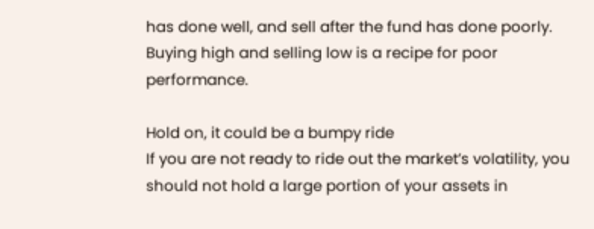has done well, and sell after the fund has done poorly.  Buying high and selling low is a recipe for poor performance.

Hold on, it could be a bumpy ride
If you are not ready to ride out the market’s volatility, you should not hold a large portion of your assets in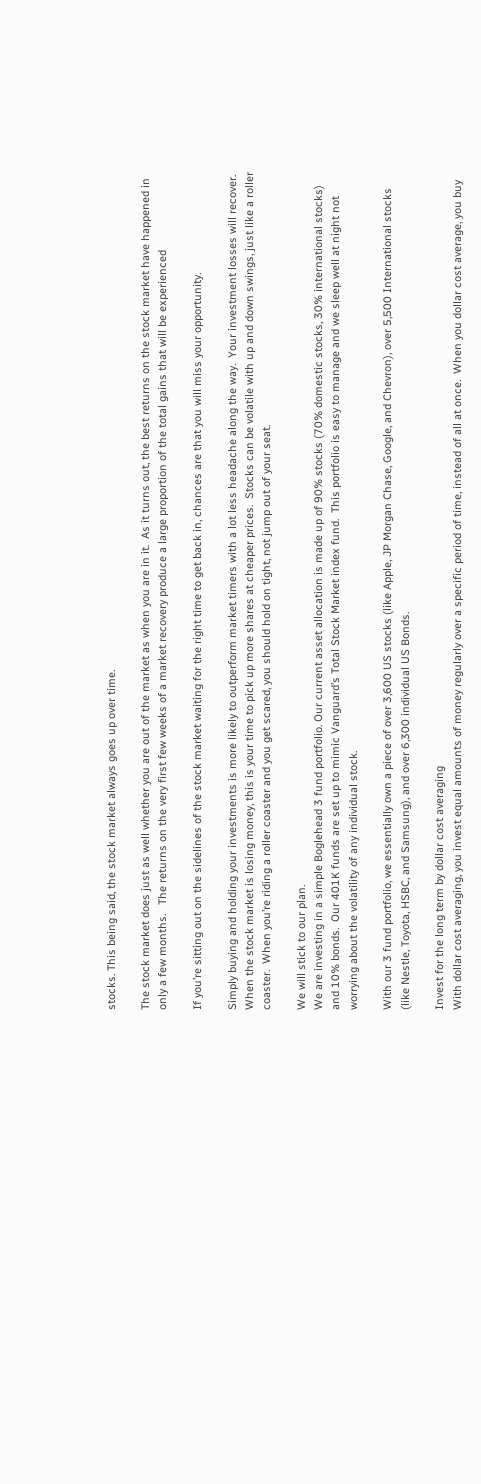stocks. This being said, the stock market always goes up over time.

The stock market does just as well whether you are out of the market as when you are in it.  As it turns out, the best returns on the stock market have happened in only a few months.   The returns on the very first few weeks of a market recovery produce a large proportion of the total gains that will be experienced

If you’re sitting out on the sidelines of the stock market waiting for the right time to get back in, chances are that you will miss your opportunity.

Simply buying and holding your investments is more likely to outperform market timers with a lot less headache along the way.  Your investment losses will recover.  When the stock market is losing money, this is your time to pick up more shares at cheaper prices.  Stocks can be volatile with up and down swings, just like a roller coaster.  When you’re riding a roller coaster and you get scared, you should hold on tight, not jump out of your seat.

We will stick to our plan.
We are investing in a simple Boglehead 3 fund portfolio. Our current asset allocation is made up of 90% stocks (70% domestic stocks, 30% international stocks) and 10% bonds.  Our 401K funds are set up to mimic Vanguard’s Total Stock Market index fund.  This portfolio is easy to manage and we sleep well at night not worrying about the volatility of any individual stock.

With our 3 fund portfolio, we essentially own a piece of over 3,600 US stocks (like Apple, JP Morgan Chase, Google, and Chevron), over 5,500 International stocks (like Nestle, Toyota, HSBC, and Samsung), and over 6,300 individual US Bonds.

Invest for the long term by dollar cost averaging
With dollar cost averaging, you invest equal amounts of money regularly over a specific period of time, instead of all at once.  When you dollar cost average, you buy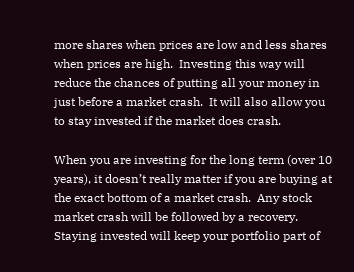more shares when prices are low and less shares when prices are high.  Investing this way will reduce the chances of putting all your money in just before a market crash.  It will also allow you to stay invested if the market does crash.

When you are investing for the long term (over 10 years), it doesn’t really matter if you are buying at the exact bottom of a market crash.  Any stock market crash will be followed by a recovery.  Staying invested will keep your portfolio part of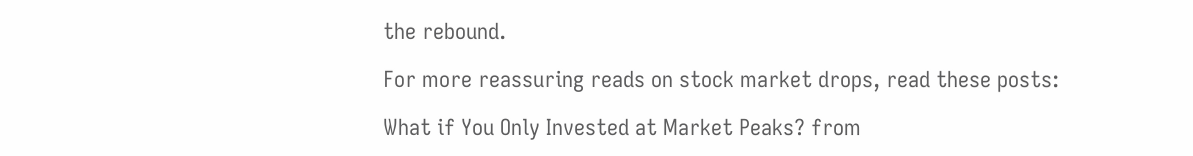the rebound.

For more reassuring reads on stock market drops, read these posts:

What if You Only Invested at Market Peaks? from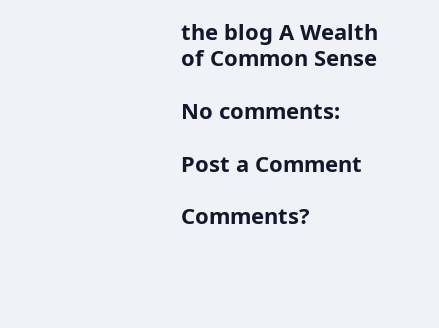the blog A Wealth of Common Sense

No comments:

Post a Comment

Comments?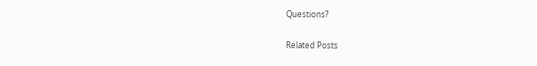Questions?

Related Posts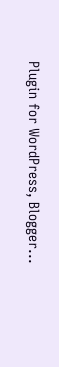Plugin for WordPress, Blogger...